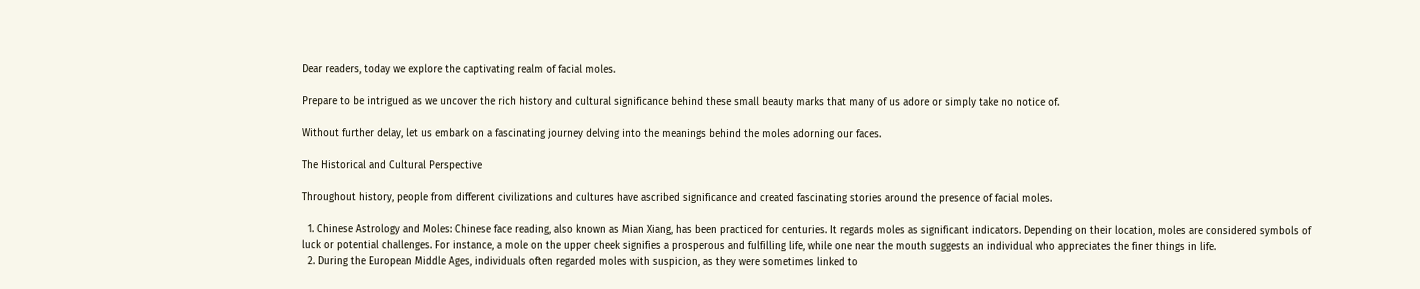Dear readers, today we explore the captivating realm of facial moles.

Prepare to be intrigued as we uncover the rich history and cultural significance behind these small beauty marks that many of us adore or simply take no notice of.

Without further delay, let us embark on a fascinating journey delving into the meanings behind the moles adorning our faces.

The Historical and Cultural Perspective

Throughout history, people from different civilizations and cultures have ascribed significance and created fascinating stories around the presence of facial moles.

  1. Chinese Astrology and Moles: Chinese face reading, also known as Mian Xiang, has been practiced for centuries. It regards moles as significant indicators. Depending on their location, moles are considered symbols of luck or potential challenges. For instance, a mole on the upper cheek signifies a prosperous and fulfilling life, while one near the mouth suggests an individual who appreciates the finer things in life.
  2. During the European Middle Ages, individuals often regarded moles with suspicion, as they were sometimes linked to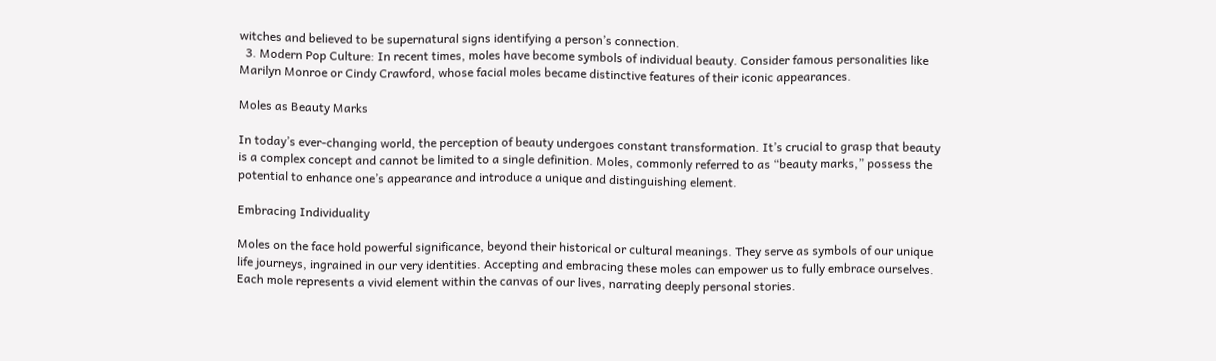witches and believed to be supernatural signs identifying a person’s connection.
  3. Modern Pop Culture: In recent times, moles have become symbols of individual beauty. Consider famous personalities like Marilyn Monroe or Cindy Crawford, whose facial moles became distinctive features of their iconic appearances.

Moles as Beauty Marks

In today’s ever-changing world, the perception of beauty undergoes constant transformation. It’s crucial to grasp that beauty is a complex concept and cannot be limited to a single definition. Moles, commonly referred to as “beauty marks,” possess the potential to enhance one’s appearance and introduce a unique and distinguishing element.

Embracing Individuality

Moles on the face hold powerful significance, beyond their historical or cultural meanings. They serve as symbols of our unique life journeys, ingrained in our very identities. Accepting and embracing these moles can empower us to fully embrace ourselves. Each mole represents a vivid element within the canvas of our lives, narrating deeply personal stories.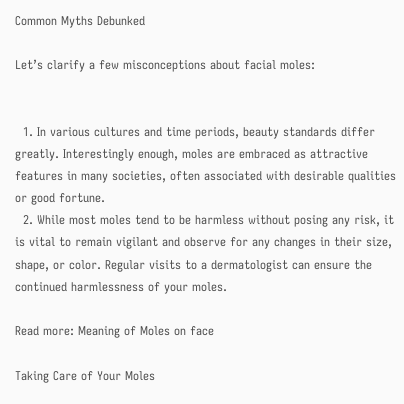Common Myths Debunked

Let’s clarify a few misconceptions about facial moles:


  1. In various cultures and time periods, beauty standards differ greatly. Interestingly enough, moles are embraced as attractive features in many societies, often associated with desirable qualities or good fortune.
  2. While most moles tend to be harmless without posing any risk, it is vital to remain vigilant and observe for any changes in their size, shape, or color. Regular visits to a dermatologist can ensure the continued harmlessness of your moles.

Read more: Meaning of Moles on face

Taking Care of Your Moles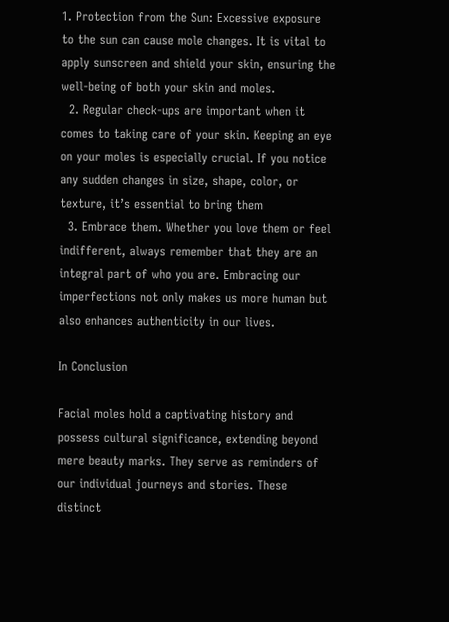1. Protection from the Sun: Excessive exposure to the sun can cause mole changes. It is vital to apply sunscreen and shield your skin, ensuring the well-being of both your skin and moles.
  2. Regular check-ups are important when it comes to taking care of your skin. Keeping an eye on your moles is especially crucial. If you notice any sudden changes in size, shape, color, or texture, it’s essential to bring them
  3. Embrace them. Whether you love them or feel indifferent, always remember that they are an integral part of who you are. Embracing our imperfections not only makes us more human but also enhances authenticity in our lives.

In Conclusion

Facial moles hold a captivating history and possess cultural significance, extending beyond mere beauty marks. They serve as reminders of our individual journeys and stories. These distinct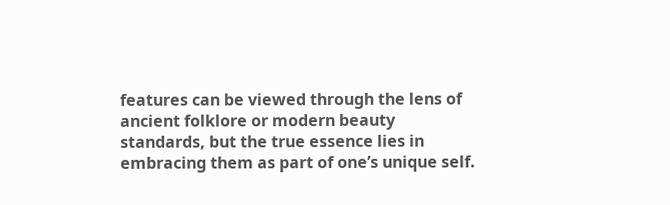features can be viewed through the lens of ancient folklore or modern beauty standards, but the true essence lies in embracing them as part of one’s unique self.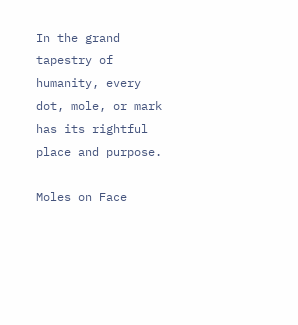In the grand tapestry of humanity, every dot, mole, or mark has its rightful place and purpose.

Moles on Face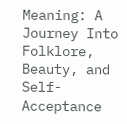Meaning: A Journey Into Folklore, Beauty, and Self-Acceptance